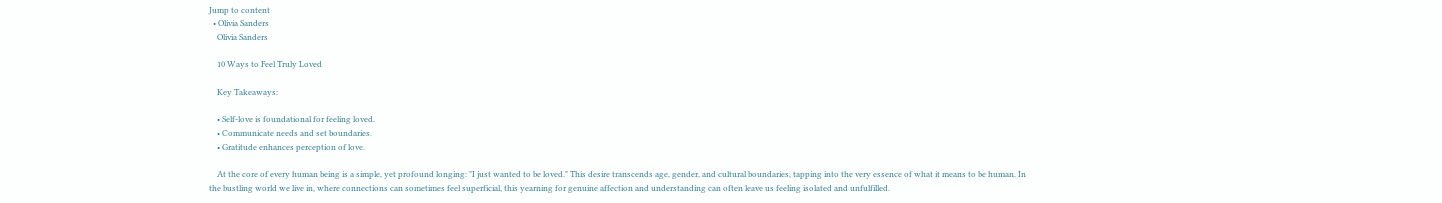Jump to content
  • Olivia Sanders
    Olivia Sanders

    10 Ways to Feel Truly Loved

    Key Takeaways:

    • Self-love is foundational for feeling loved.
    • Communicate needs and set boundaries.
    • Gratitude enhances perception of love.

    At the core of every human being is a simple, yet profound longing: "I just wanted to be loved." This desire transcends age, gender, and cultural boundaries, tapping into the very essence of what it means to be human. In the bustling world we live in, where connections can sometimes feel superficial, this yearning for genuine affection and understanding can often leave us feeling isolated and unfulfilled.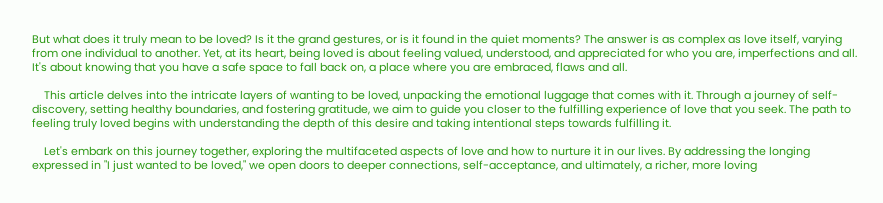But what does it truly mean to be loved? Is it the grand gestures, or is it found in the quiet moments? The answer is as complex as love itself, varying from one individual to another. Yet, at its heart, being loved is about feeling valued, understood, and appreciated for who you are, imperfections and all. It's about knowing that you have a safe space to fall back on, a place where you are embraced, flaws and all.

    This article delves into the intricate layers of wanting to be loved, unpacking the emotional luggage that comes with it. Through a journey of self-discovery, setting healthy boundaries, and fostering gratitude, we aim to guide you closer to the fulfilling experience of love that you seek. The path to feeling truly loved begins with understanding the depth of this desire and taking intentional steps towards fulfilling it.

    Let's embark on this journey together, exploring the multifaceted aspects of love and how to nurture it in our lives. By addressing the longing expressed in "I just wanted to be loved," we open doors to deeper connections, self-acceptance, and ultimately, a richer, more loving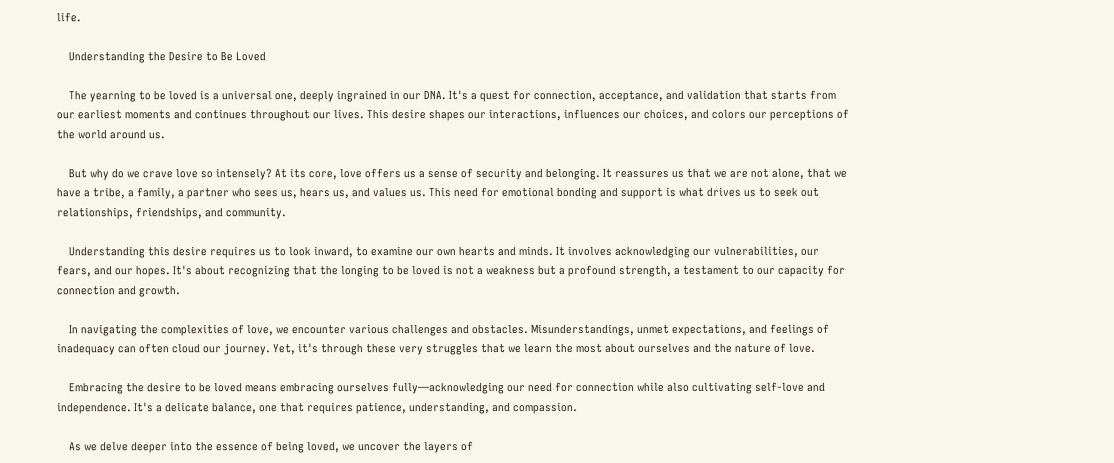life.

    Understanding the Desire to Be Loved

    The yearning to be loved is a universal one, deeply ingrained in our DNA. It's a quest for connection, acceptance, and validation that starts from our earliest moments and continues throughout our lives. This desire shapes our interactions, influences our choices, and colors our perceptions of the world around us.

    But why do we crave love so intensely? At its core, love offers us a sense of security and belonging. It reassures us that we are not alone, that we have a tribe, a family, a partner who sees us, hears us, and values us. This need for emotional bonding and support is what drives us to seek out relationships, friendships, and community.

    Understanding this desire requires us to look inward, to examine our own hearts and minds. It involves acknowledging our vulnerabilities, our fears, and our hopes. It's about recognizing that the longing to be loved is not a weakness but a profound strength, a testament to our capacity for connection and growth.

    In navigating the complexities of love, we encounter various challenges and obstacles. Misunderstandings, unmet expectations, and feelings of inadequacy can often cloud our journey. Yet, it's through these very struggles that we learn the most about ourselves and the nature of love.

    Embracing the desire to be loved means embracing ourselves fully—acknowledging our need for connection while also cultivating self-love and independence. It's a delicate balance, one that requires patience, understanding, and compassion.

    As we delve deeper into the essence of being loved, we uncover the layers of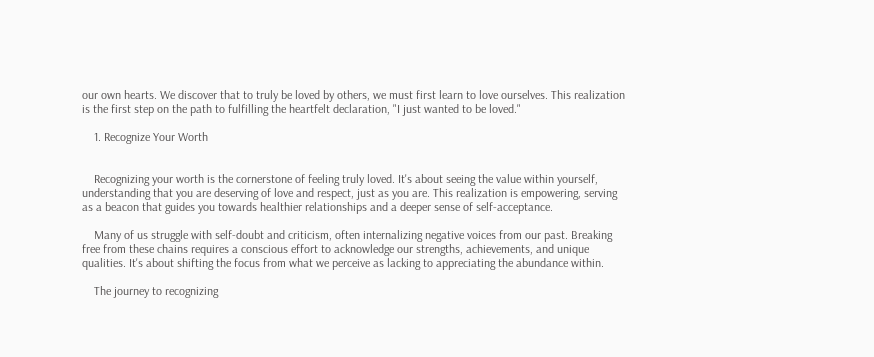our own hearts. We discover that to truly be loved by others, we must first learn to love ourselves. This realization is the first step on the path to fulfilling the heartfelt declaration, "I just wanted to be loved."

    1. Recognize Your Worth


    Recognizing your worth is the cornerstone of feeling truly loved. It's about seeing the value within yourself, understanding that you are deserving of love and respect, just as you are. This realization is empowering, serving as a beacon that guides you towards healthier relationships and a deeper sense of self-acceptance.

    Many of us struggle with self-doubt and criticism, often internalizing negative voices from our past. Breaking free from these chains requires a conscious effort to acknowledge our strengths, achievements, and unique qualities. It's about shifting the focus from what we perceive as lacking to appreciating the abundance within.

    The journey to recognizing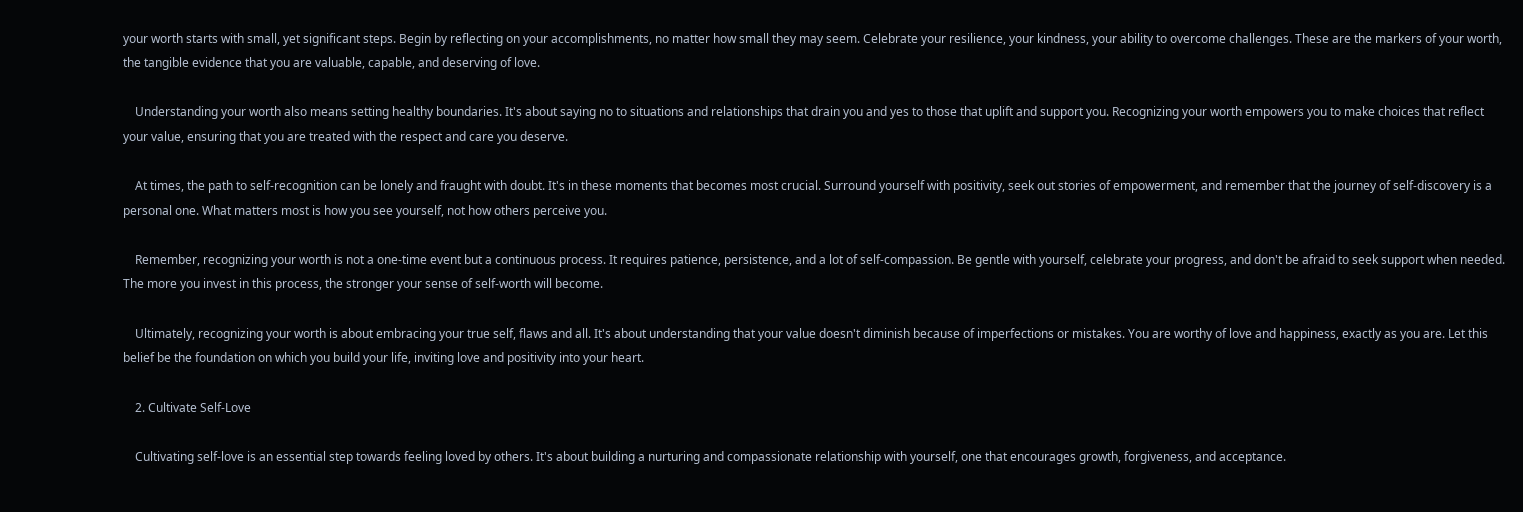your worth starts with small, yet significant steps. Begin by reflecting on your accomplishments, no matter how small they may seem. Celebrate your resilience, your kindness, your ability to overcome challenges. These are the markers of your worth, the tangible evidence that you are valuable, capable, and deserving of love.

    Understanding your worth also means setting healthy boundaries. It's about saying no to situations and relationships that drain you and yes to those that uplift and support you. Recognizing your worth empowers you to make choices that reflect your value, ensuring that you are treated with the respect and care you deserve.

    At times, the path to self-recognition can be lonely and fraught with doubt. It's in these moments that becomes most crucial. Surround yourself with positivity, seek out stories of empowerment, and remember that the journey of self-discovery is a personal one. What matters most is how you see yourself, not how others perceive you.

    Remember, recognizing your worth is not a one-time event but a continuous process. It requires patience, persistence, and a lot of self-compassion. Be gentle with yourself, celebrate your progress, and don't be afraid to seek support when needed. The more you invest in this process, the stronger your sense of self-worth will become.

    Ultimately, recognizing your worth is about embracing your true self, flaws and all. It's about understanding that your value doesn't diminish because of imperfections or mistakes. You are worthy of love and happiness, exactly as you are. Let this belief be the foundation on which you build your life, inviting love and positivity into your heart.

    2. Cultivate Self-Love

    Cultivating self-love is an essential step towards feeling loved by others. It's about building a nurturing and compassionate relationship with yourself, one that encourages growth, forgiveness, and acceptance.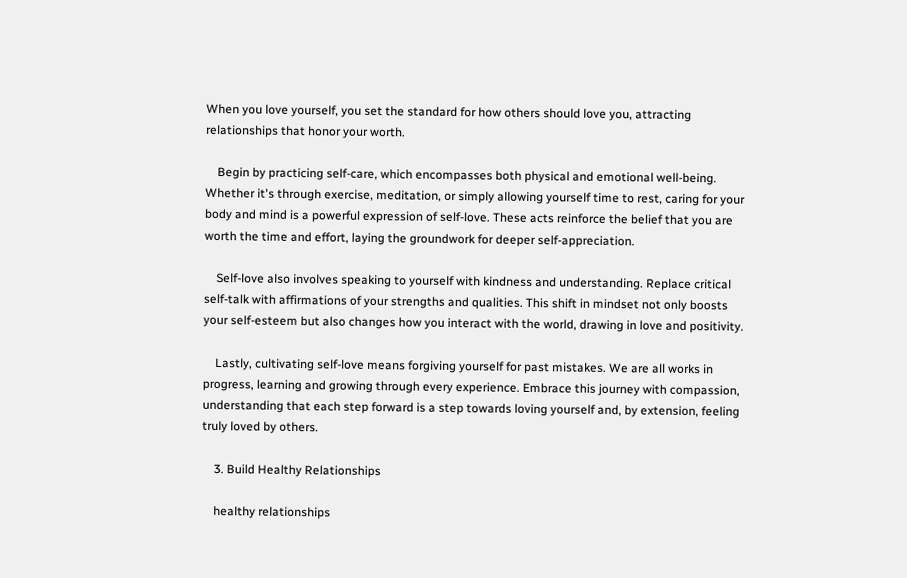When you love yourself, you set the standard for how others should love you, attracting relationships that honor your worth.

    Begin by practicing self-care, which encompasses both physical and emotional well-being. Whether it's through exercise, meditation, or simply allowing yourself time to rest, caring for your body and mind is a powerful expression of self-love. These acts reinforce the belief that you are worth the time and effort, laying the groundwork for deeper self-appreciation.

    Self-love also involves speaking to yourself with kindness and understanding. Replace critical self-talk with affirmations of your strengths and qualities. This shift in mindset not only boosts your self-esteem but also changes how you interact with the world, drawing in love and positivity.

    Lastly, cultivating self-love means forgiving yourself for past mistakes. We are all works in progress, learning and growing through every experience. Embrace this journey with compassion, understanding that each step forward is a step towards loving yourself and, by extension, feeling truly loved by others.

    3. Build Healthy Relationships

    healthy relationships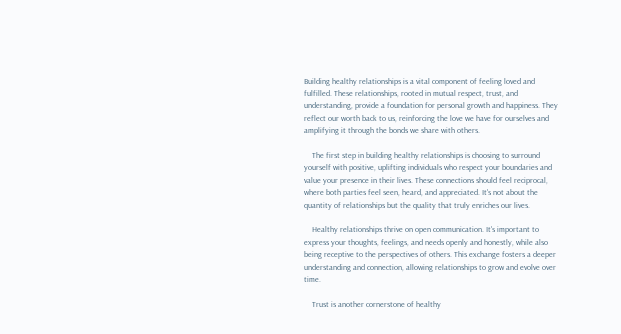Building healthy relationships is a vital component of feeling loved and fulfilled. These relationships, rooted in mutual respect, trust, and understanding, provide a foundation for personal growth and happiness. They reflect our worth back to us, reinforcing the love we have for ourselves and amplifying it through the bonds we share with others.

    The first step in building healthy relationships is choosing to surround yourself with positive, uplifting individuals who respect your boundaries and value your presence in their lives. These connections should feel reciprocal, where both parties feel seen, heard, and appreciated. It's not about the quantity of relationships but the quality that truly enriches our lives.

    Healthy relationships thrive on open communication. It's important to express your thoughts, feelings, and needs openly and honestly, while also being receptive to the perspectives of others. This exchange fosters a deeper understanding and connection, allowing relationships to grow and evolve over time.

    Trust is another cornerstone of healthy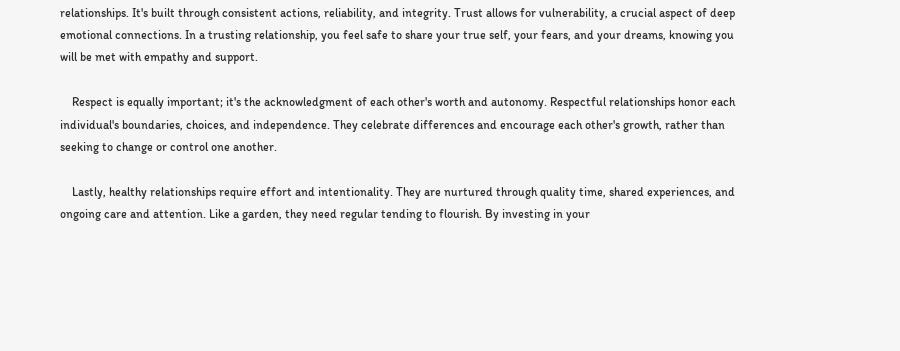relationships. It's built through consistent actions, reliability, and integrity. Trust allows for vulnerability, a crucial aspect of deep emotional connections. In a trusting relationship, you feel safe to share your true self, your fears, and your dreams, knowing you will be met with empathy and support.

    Respect is equally important; it's the acknowledgment of each other's worth and autonomy. Respectful relationships honor each individual's boundaries, choices, and independence. They celebrate differences and encourage each other's growth, rather than seeking to change or control one another.

    Lastly, healthy relationships require effort and intentionality. They are nurtured through quality time, shared experiences, and ongoing care and attention. Like a garden, they need regular tending to flourish. By investing in your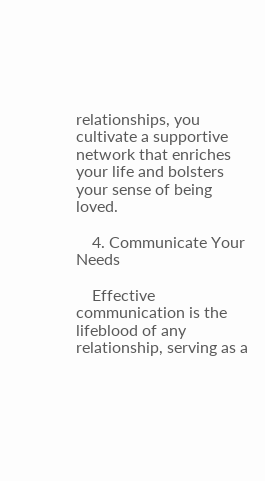relationships, you cultivate a supportive network that enriches your life and bolsters your sense of being loved.

    4. Communicate Your Needs

    Effective communication is the lifeblood of any relationship, serving as a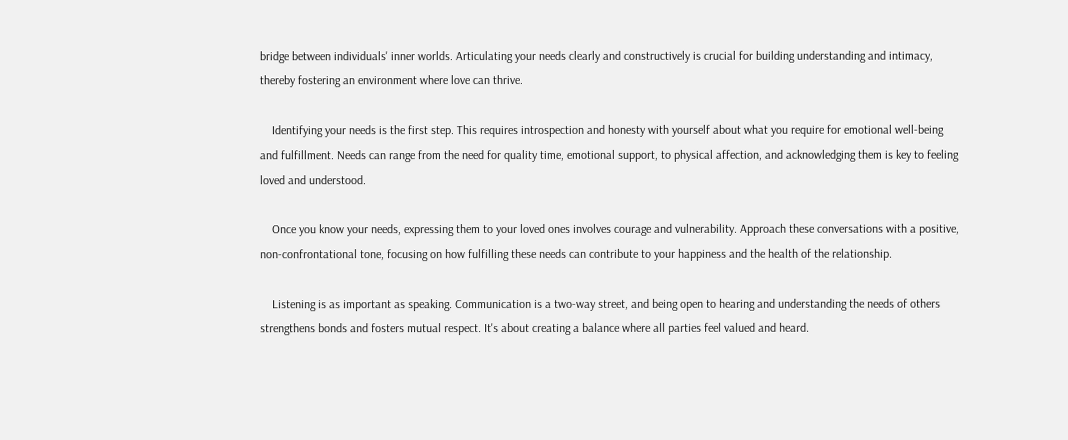bridge between individuals' inner worlds. Articulating your needs clearly and constructively is crucial for building understanding and intimacy, thereby fostering an environment where love can thrive.

    Identifying your needs is the first step. This requires introspection and honesty with yourself about what you require for emotional well-being and fulfillment. Needs can range from the need for quality time, emotional support, to physical affection, and acknowledging them is key to feeling loved and understood.

    Once you know your needs, expressing them to your loved ones involves courage and vulnerability. Approach these conversations with a positive, non-confrontational tone, focusing on how fulfilling these needs can contribute to your happiness and the health of the relationship.

    Listening is as important as speaking. Communication is a two-way street, and being open to hearing and understanding the needs of others strengthens bonds and fosters mutual respect. It's about creating a balance where all parties feel valued and heard.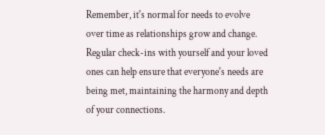Remember, it's normal for needs to evolve over time as relationships grow and change. Regular check-ins with yourself and your loved ones can help ensure that everyone's needs are being met, maintaining the harmony and depth of your connections.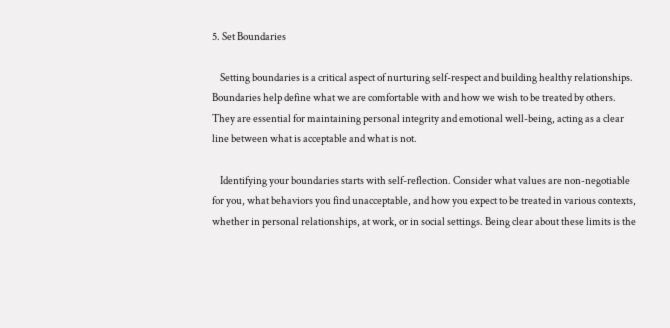5. Set Boundaries

    Setting boundaries is a critical aspect of nurturing self-respect and building healthy relationships. Boundaries help define what we are comfortable with and how we wish to be treated by others. They are essential for maintaining personal integrity and emotional well-being, acting as a clear line between what is acceptable and what is not.

    Identifying your boundaries starts with self-reflection. Consider what values are non-negotiable for you, what behaviors you find unacceptable, and how you expect to be treated in various contexts, whether in personal relationships, at work, or in social settings. Being clear about these limits is the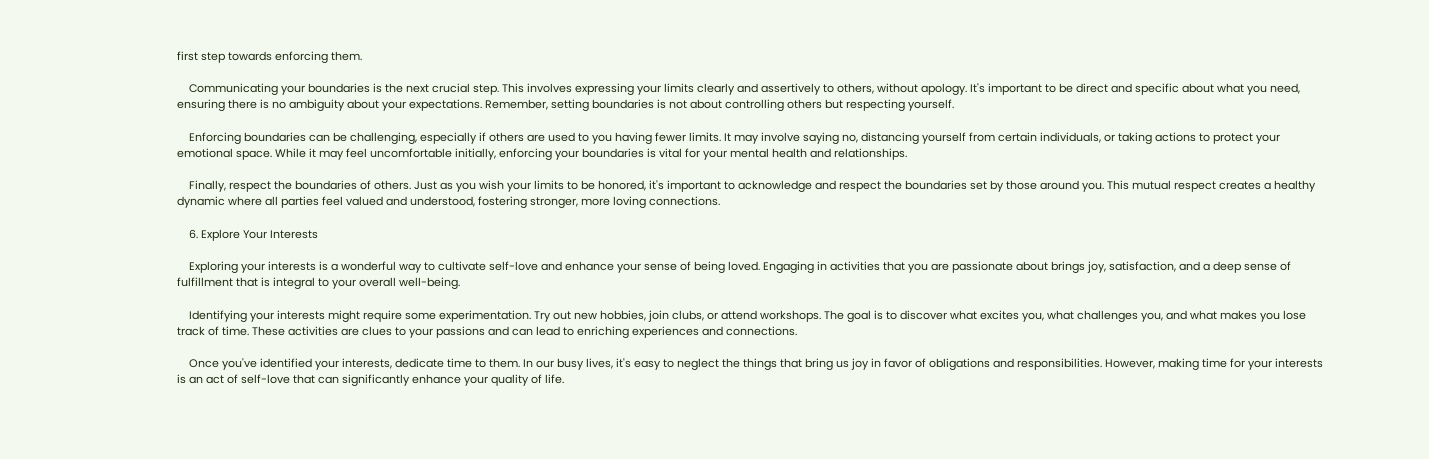first step towards enforcing them.

    Communicating your boundaries is the next crucial step. This involves expressing your limits clearly and assertively to others, without apology. It's important to be direct and specific about what you need, ensuring there is no ambiguity about your expectations. Remember, setting boundaries is not about controlling others but respecting yourself.

    Enforcing boundaries can be challenging, especially if others are used to you having fewer limits. It may involve saying no, distancing yourself from certain individuals, or taking actions to protect your emotional space. While it may feel uncomfortable initially, enforcing your boundaries is vital for your mental health and relationships.

    Finally, respect the boundaries of others. Just as you wish your limits to be honored, it's important to acknowledge and respect the boundaries set by those around you. This mutual respect creates a healthy dynamic where all parties feel valued and understood, fostering stronger, more loving connections.

    6. Explore Your Interests

    Exploring your interests is a wonderful way to cultivate self-love and enhance your sense of being loved. Engaging in activities that you are passionate about brings joy, satisfaction, and a deep sense of fulfillment that is integral to your overall well-being.

    Identifying your interests might require some experimentation. Try out new hobbies, join clubs, or attend workshops. The goal is to discover what excites you, what challenges you, and what makes you lose track of time. These activities are clues to your passions and can lead to enriching experiences and connections.

    Once you've identified your interests, dedicate time to them. In our busy lives, it's easy to neglect the things that bring us joy in favor of obligations and responsibilities. However, making time for your interests is an act of self-love that can significantly enhance your quality of life.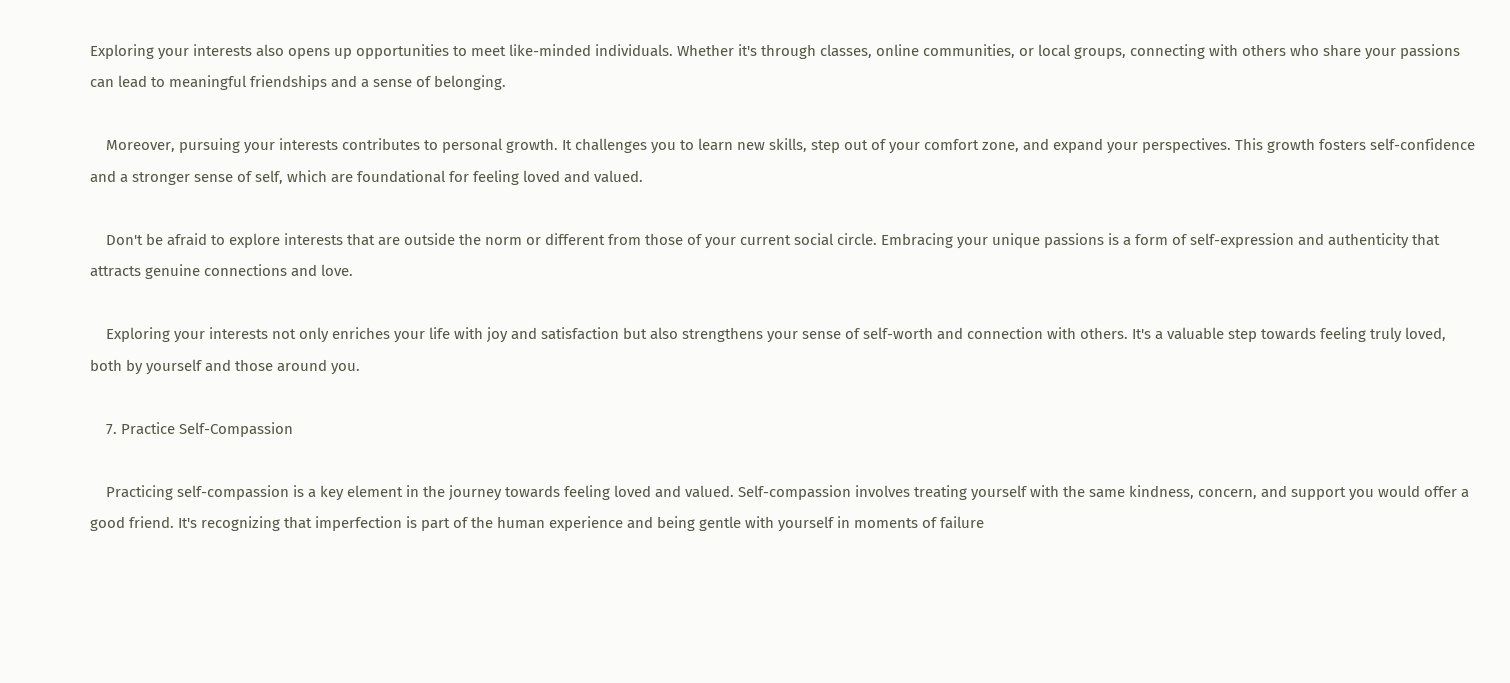Exploring your interests also opens up opportunities to meet like-minded individuals. Whether it's through classes, online communities, or local groups, connecting with others who share your passions can lead to meaningful friendships and a sense of belonging.

    Moreover, pursuing your interests contributes to personal growth. It challenges you to learn new skills, step out of your comfort zone, and expand your perspectives. This growth fosters self-confidence and a stronger sense of self, which are foundational for feeling loved and valued.

    Don't be afraid to explore interests that are outside the norm or different from those of your current social circle. Embracing your unique passions is a form of self-expression and authenticity that attracts genuine connections and love.

    Exploring your interests not only enriches your life with joy and satisfaction but also strengthens your sense of self-worth and connection with others. It's a valuable step towards feeling truly loved, both by yourself and those around you.

    7. Practice Self-Compassion

    Practicing self-compassion is a key element in the journey towards feeling loved and valued. Self-compassion involves treating yourself with the same kindness, concern, and support you would offer a good friend. It's recognizing that imperfection is part of the human experience and being gentle with yourself in moments of failure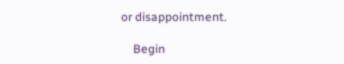or disappointment.

    Begin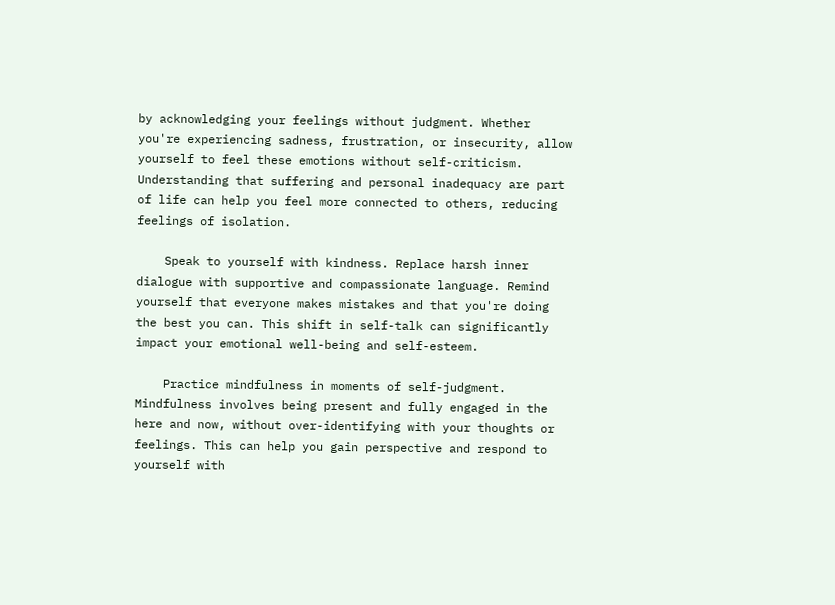by acknowledging your feelings without judgment. Whether you're experiencing sadness, frustration, or insecurity, allow yourself to feel these emotions without self-criticism. Understanding that suffering and personal inadequacy are part of life can help you feel more connected to others, reducing feelings of isolation.

    Speak to yourself with kindness. Replace harsh inner dialogue with supportive and compassionate language. Remind yourself that everyone makes mistakes and that you're doing the best you can. This shift in self-talk can significantly impact your emotional well-being and self-esteem.

    Practice mindfulness in moments of self-judgment. Mindfulness involves being present and fully engaged in the here and now, without over-identifying with your thoughts or feelings. This can help you gain perspective and respond to yourself with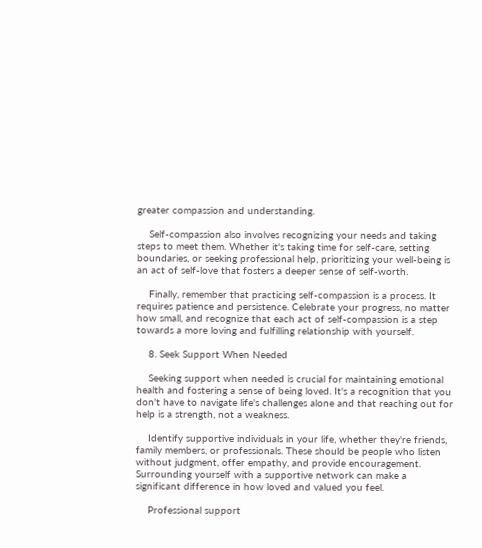greater compassion and understanding.

    Self-compassion also involves recognizing your needs and taking steps to meet them. Whether it's taking time for self-care, setting boundaries, or seeking professional help, prioritizing your well-being is an act of self-love that fosters a deeper sense of self-worth.

    Finally, remember that practicing self-compassion is a process. It requires patience and persistence. Celebrate your progress, no matter how small, and recognize that each act of self-compassion is a step towards a more loving and fulfilling relationship with yourself.

    8. Seek Support When Needed

    Seeking support when needed is crucial for maintaining emotional health and fostering a sense of being loved. It's a recognition that you don't have to navigate life's challenges alone and that reaching out for help is a strength, not a weakness.

    Identify supportive individuals in your life, whether they're friends, family members, or professionals. These should be people who listen without judgment, offer empathy, and provide encouragement. Surrounding yourself with a supportive network can make a significant difference in how loved and valued you feel.

    Professional support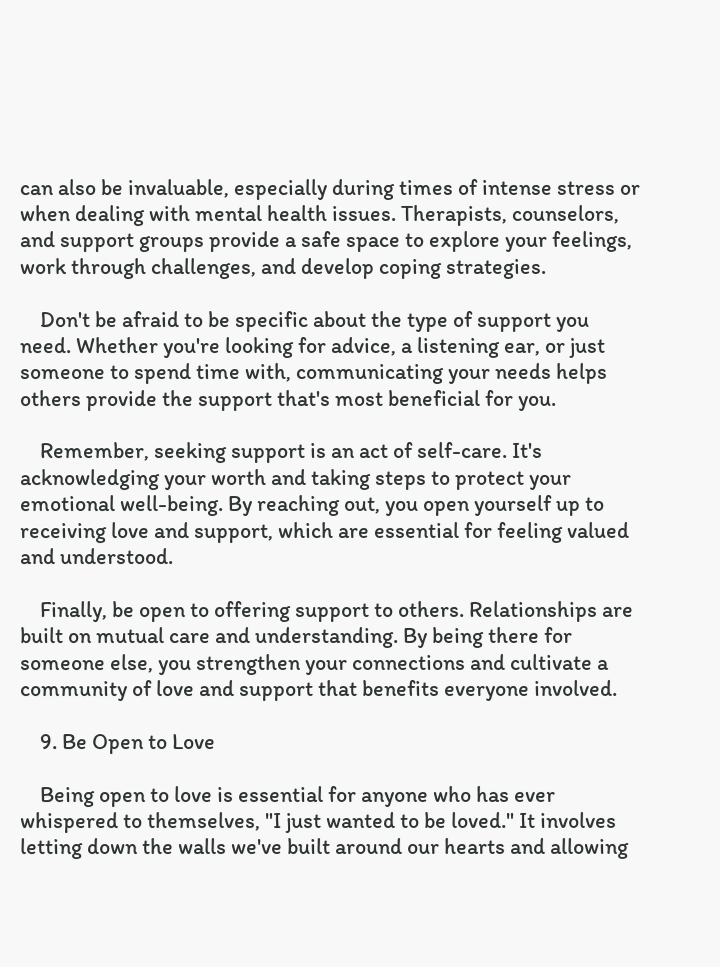can also be invaluable, especially during times of intense stress or when dealing with mental health issues. Therapists, counselors, and support groups provide a safe space to explore your feelings, work through challenges, and develop coping strategies.

    Don't be afraid to be specific about the type of support you need. Whether you're looking for advice, a listening ear, or just someone to spend time with, communicating your needs helps others provide the support that's most beneficial for you.

    Remember, seeking support is an act of self-care. It's acknowledging your worth and taking steps to protect your emotional well-being. By reaching out, you open yourself up to receiving love and support, which are essential for feeling valued and understood.

    Finally, be open to offering support to others. Relationships are built on mutual care and understanding. By being there for someone else, you strengthen your connections and cultivate a community of love and support that benefits everyone involved.

    9. Be Open to Love

    Being open to love is essential for anyone who has ever whispered to themselves, "I just wanted to be loved." It involves letting down the walls we've built around our hearts and allowing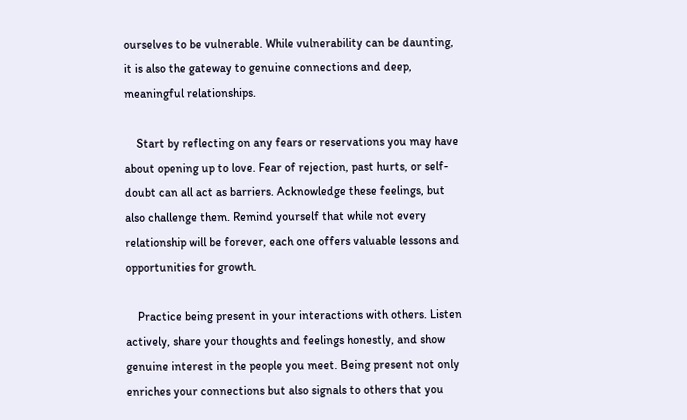ourselves to be vulnerable. While vulnerability can be daunting, it is also the gateway to genuine connections and deep, meaningful relationships.

    Start by reflecting on any fears or reservations you may have about opening up to love. Fear of rejection, past hurts, or self-doubt can all act as barriers. Acknowledge these feelings, but also challenge them. Remind yourself that while not every relationship will be forever, each one offers valuable lessons and opportunities for growth.

    Practice being present in your interactions with others. Listen actively, share your thoughts and feelings honestly, and show genuine interest in the people you meet. Being present not only enriches your connections but also signals to others that you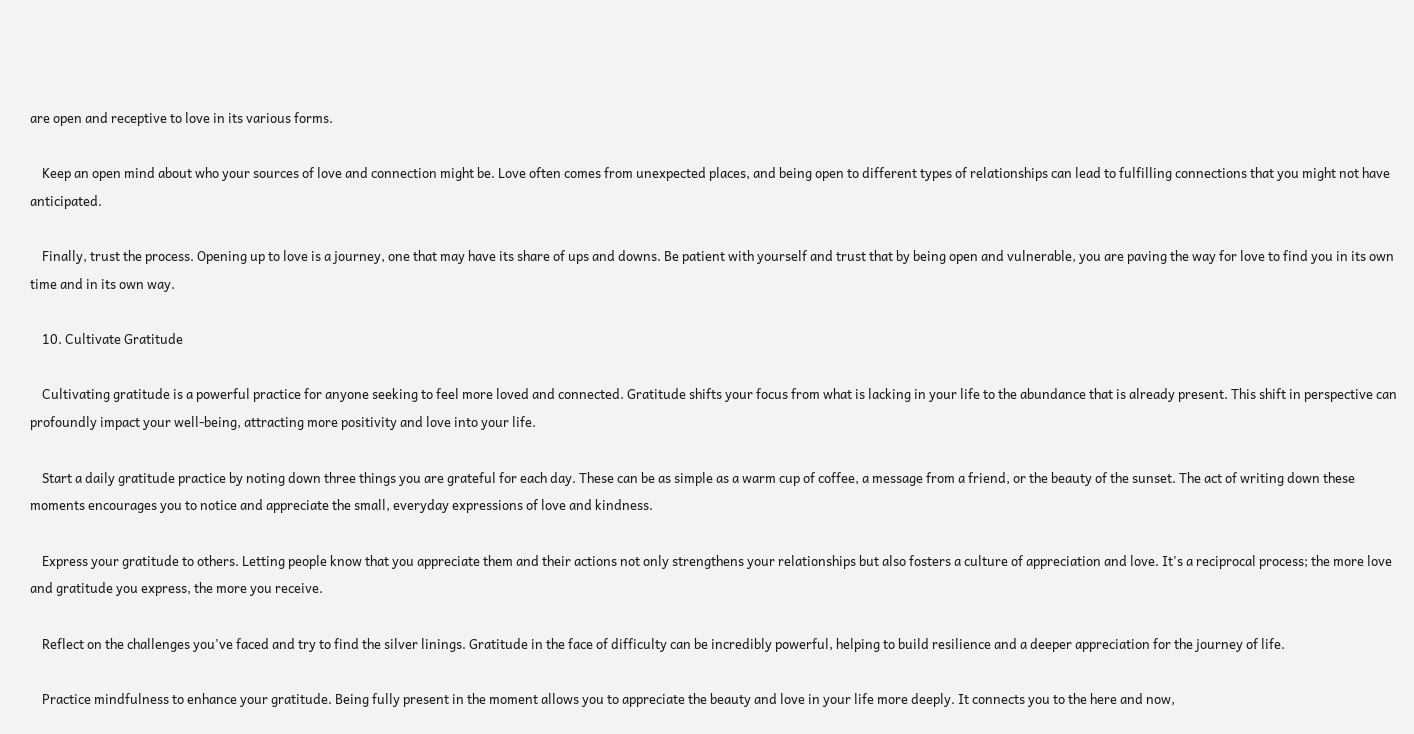are open and receptive to love in its various forms.

    Keep an open mind about who your sources of love and connection might be. Love often comes from unexpected places, and being open to different types of relationships can lead to fulfilling connections that you might not have anticipated.

    Finally, trust the process. Opening up to love is a journey, one that may have its share of ups and downs. Be patient with yourself and trust that by being open and vulnerable, you are paving the way for love to find you in its own time and in its own way.

    10. Cultivate Gratitude

    Cultivating gratitude is a powerful practice for anyone seeking to feel more loved and connected. Gratitude shifts your focus from what is lacking in your life to the abundance that is already present. This shift in perspective can profoundly impact your well-being, attracting more positivity and love into your life.

    Start a daily gratitude practice by noting down three things you are grateful for each day. These can be as simple as a warm cup of coffee, a message from a friend, or the beauty of the sunset. The act of writing down these moments encourages you to notice and appreciate the small, everyday expressions of love and kindness.

    Express your gratitude to others. Letting people know that you appreciate them and their actions not only strengthens your relationships but also fosters a culture of appreciation and love. It's a reciprocal process; the more love and gratitude you express, the more you receive.

    Reflect on the challenges you've faced and try to find the silver linings. Gratitude in the face of difficulty can be incredibly powerful, helping to build resilience and a deeper appreciation for the journey of life.

    Practice mindfulness to enhance your gratitude. Being fully present in the moment allows you to appreciate the beauty and love in your life more deeply. It connects you to the here and now,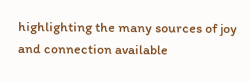highlighting the many sources of joy and connection available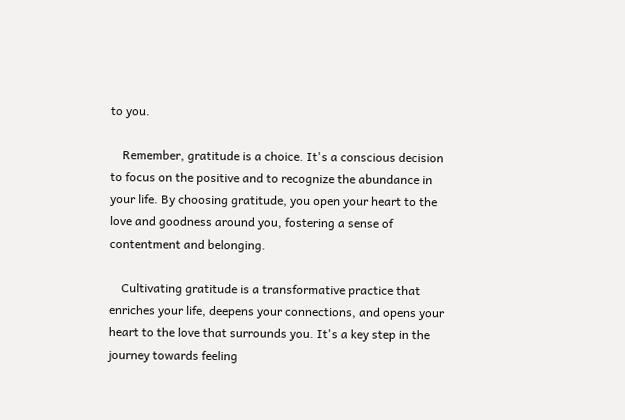to you.

    Remember, gratitude is a choice. It's a conscious decision to focus on the positive and to recognize the abundance in your life. By choosing gratitude, you open your heart to the love and goodness around you, fostering a sense of contentment and belonging.

    Cultivating gratitude is a transformative practice that enriches your life, deepens your connections, and opens your heart to the love that surrounds you. It's a key step in the journey towards feeling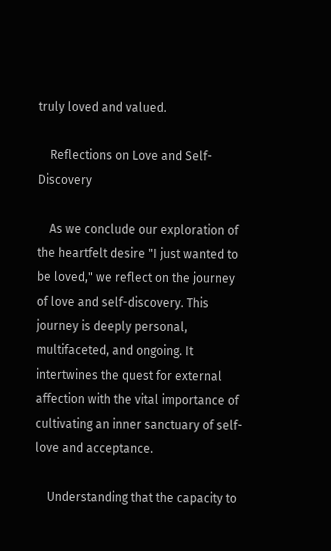truly loved and valued.

    Reflections on Love and Self-Discovery

    As we conclude our exploration of the heartfelt desire "I just wanted to be loved," we reflect on the journey of love and self-discovery. This journey is deeply personal, multifaceted, and ongoing. It intertwines the quest for external affection with the vital importance of cultivating an inner sanctuary of self-love and acceptance.

    Understanding that the capacity to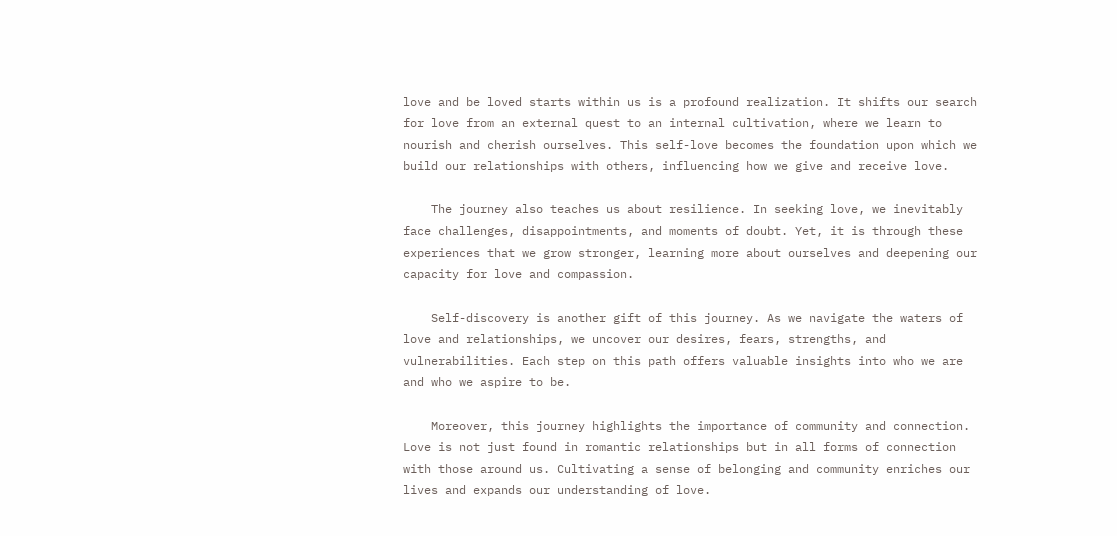love and be loved starts within us is a profound realization. It shifts our search for love from an external quest to an internal cultivation, where we learn to nourish and cherish ourselves. This self-love becomes the foundation upon which we build our relationships with others, influencing how we give and receive love.

    The journey also teaches us about resilience. In seeking love, we inevitably face challenges, disappointments, and moments of doubt. Yet, it is through these experiences that we grow stronger, learning more about ourselves and deepening our capacity for love and compassion.

    Self-discovery is another gift of this journey. As we navigate the waters of love and relationships, we uncover our desires, fears, strengths, and vulnerabilities. Each step on this path offers valuable insights into who we are and who we aspire to be.

    Moreover, this journey highlights the importance of community and connection. Love is not just found in romantic relationships but in all forms of connection with those around us. Cultivating a sense of belonging and community enriches our lives and expands our understanding of love.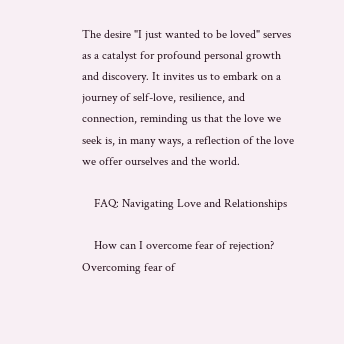The desire "I just wanted to be loved" serves as a catalyst for profound personal growth and discovery. It invites us to embark on a journey of self-love, resilience, and connection, reminding us that the love we seek is, in many ways, a reflection of the love we offer ourselves and the world.

    FAQ: Navigating Love and Relationships

    How can I overcome fear of rejection? Overcoming fear of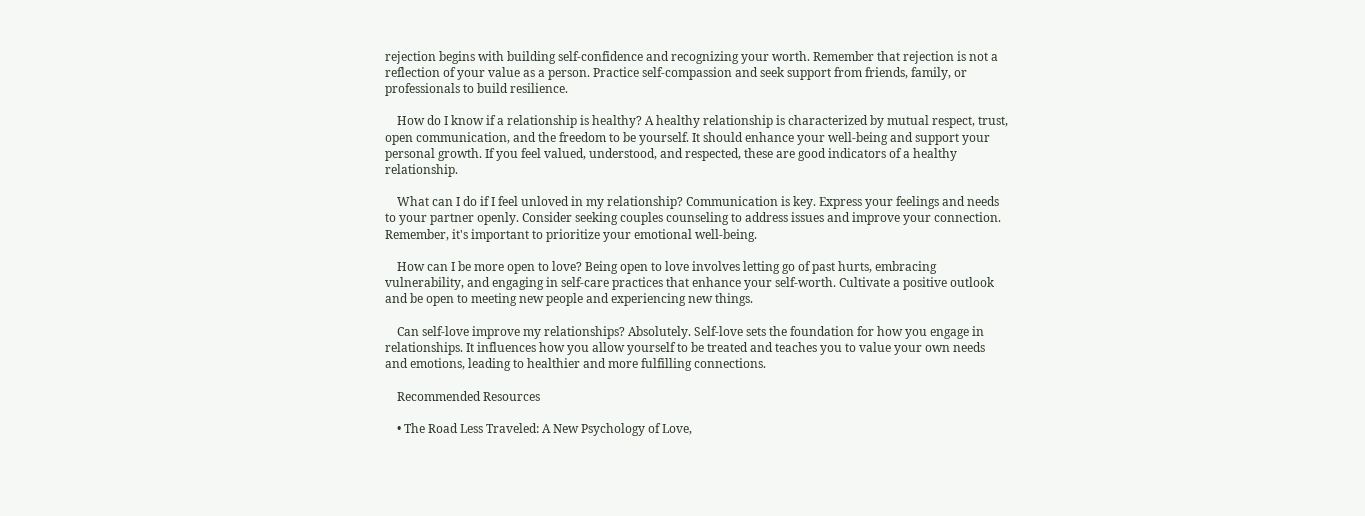rejection begins with building self-confidence and recognizing your worth. Remember that rejection is not a reflection of your value as a person. Practice self-compassion and seek support from friends, family, or professionals to build resilience.

    How do I know if a relationship is healthy? A healthy relationship is characterized by mutual respect, trust, open communication, and the freedom to be yourself. It should enhance your well-being and support your personal growth. If you feel valued, understood, and respected, these are good indicators of a healthy relationship.

    What can I do if I feel unloved in my relationship? Communication is key. Express your feelings and needs to your partner openly. Consider seeking couples counseling to address issues and improve your connection. Remember, it's important to prioritize your emotional well-being.

    How can I be more open to love? Being open to love involves letting go of past hurts, embracing vulnerability, and engaging in self-care practices that enhance your self-worth. Cultivate a positive outlook and be open to meeting new people and experiencing new things.

    Can self-love improve my relationships? Absolutely. Self-love sets the foundation for how you engage in relationships. It influences how you allow yourself to be treated and teaches you to value your own needs and emotions, leading to healthier and more fulfilling connections.

    Recommended Resources

    • The Road Less Traveled: A New Psychology of Love,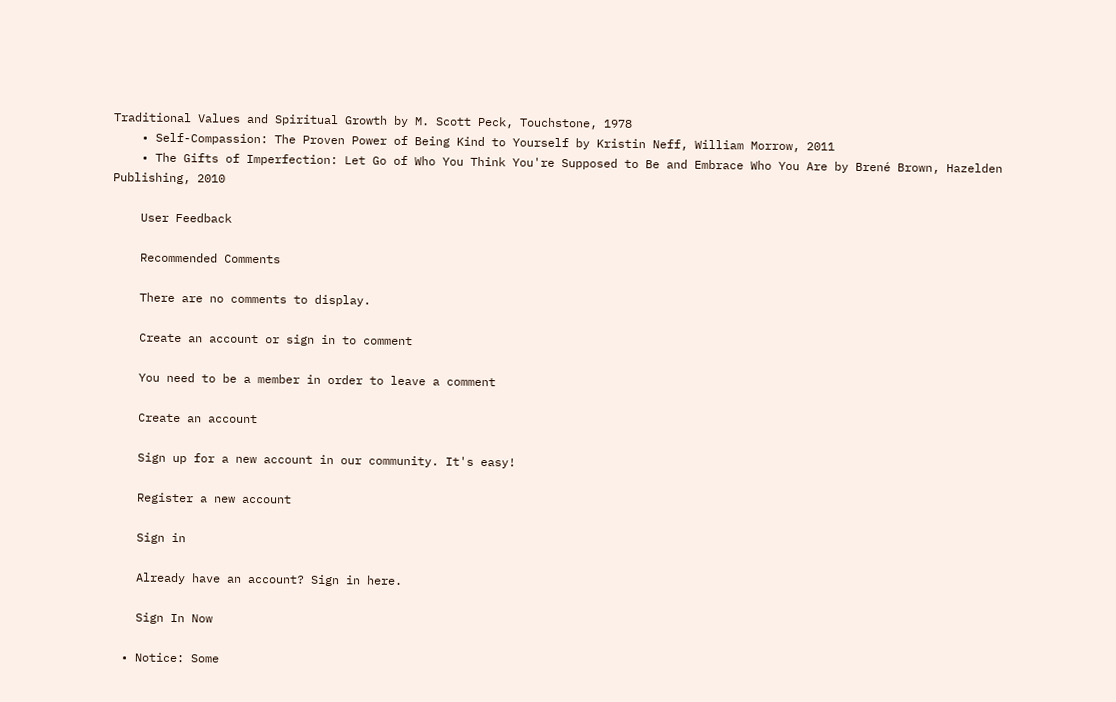Traditional Values and Spiritual Growth by M. Scott Peck, Touchstone, 1978
    • Self-Compassion: The Proven Power of Being Kind to Yourself by Kristin Neff, William Morrow, 2011
    • The Gifts of Imperfection: Let Go of Who You Think You're Supposed to Be and Embrace Who You Are by Brené Brown, Hazelden Publishing, 2010

    User Feedback

    Recommended Comments

    There are no comments to display.

    Create an account or sign in to comment

    You need to be a member in order to leave a comment

    Create an account

    Sign up for a new account in our community. It's easy!

    Register a new account

    Sign in

    Already have an account? Sign in here.

    Sign In Now

  • Notice: Some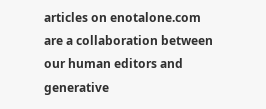articles on enotalone.com are a collaboration between our human editors and generative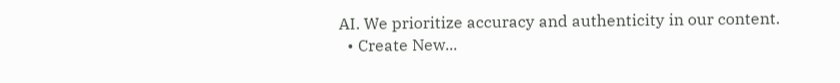AI. We prioritize accuracy and authenticity in our content.
  • Create New...